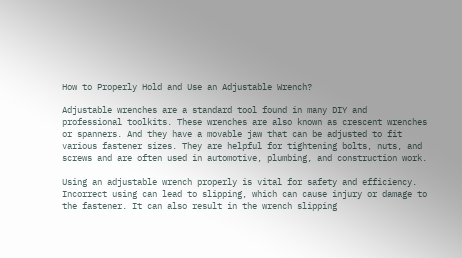How to Properly Hold and Use an Adjustable Wrench?

Adjustable wrenches are a standard tool found in many DIY and professional toolkits. These wrenches are also known as crescent wrenches or spanners. And they have a movable jaw that can be adjusted to fit various fastener sizes. They are helpful for tightening bolts, nuts, and screws and are often used in automotive, plumbing, and construction work.

Using an adjustable wrench properly is vital for safety and efficiency. Incorrect using can lead to slipping, which can cause injury or damage to the fastener. It can also result in the wrench slipping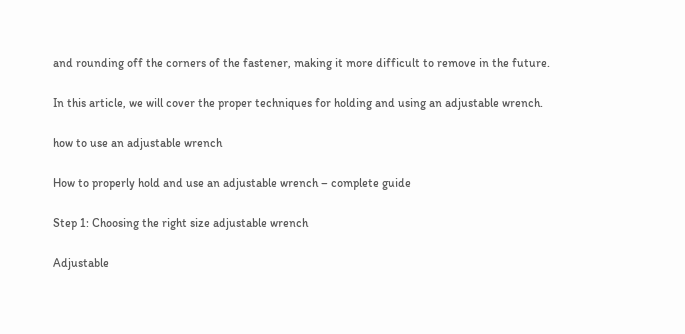and rounding off the corners of the fastener, making it more difficult to remove in the future.

In this article, we will cover the proper techniques for holding and using an adjustable wrench.

how to use an adjustable wrench

How to properly hold and use an adjustable wrench – complete guide

Step 1: Choosing the right size adjustable wrench

Adjustable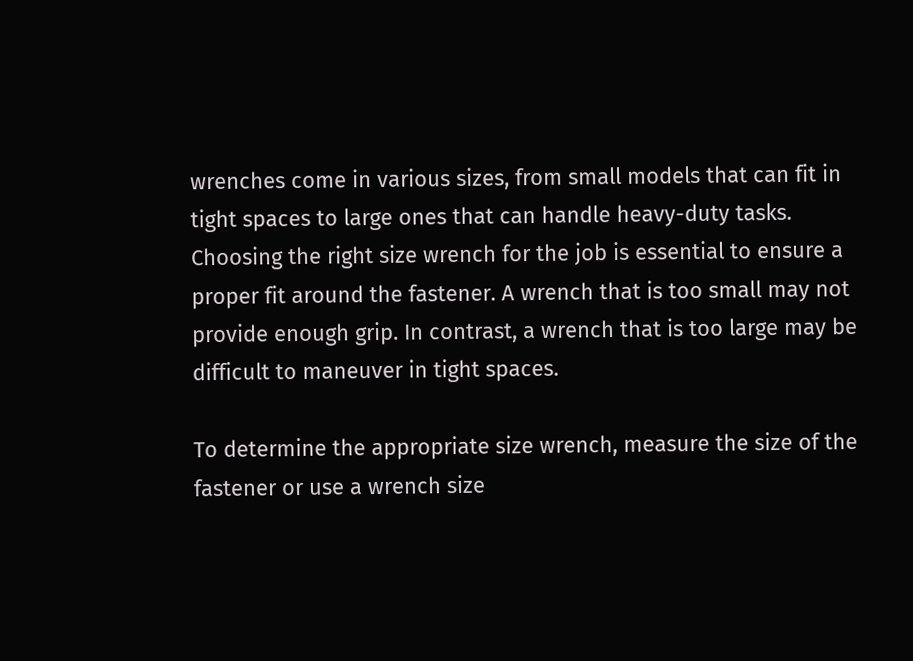wrenches come in various sizes, from small models that can fit in tight spaces to large ones that can handle heavy-duty tasks. Choosing the right size wrench for the job is essential to ensure a proper fit around the fastener. A wrench that is too small may not provide enough grip. In contrast, a wrench that is too large may be difficult to maneuver in tight spaces.

To determine the appropriate size wrench, measure the size of the fastener or use a wrench size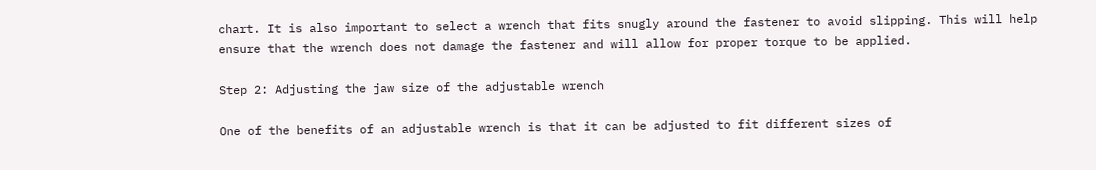chart. It is also important to select a wrench that fits snugly around the fastener to avoid slipping. This will help ensure that the wrench does not damage the fastener and will allow for proper torque to be applied.

Step 2: Adjusting the jaw size of the adjustable wrench

One of the benefits of an adjustable wrench is that it can be adjusted to fit different sizes of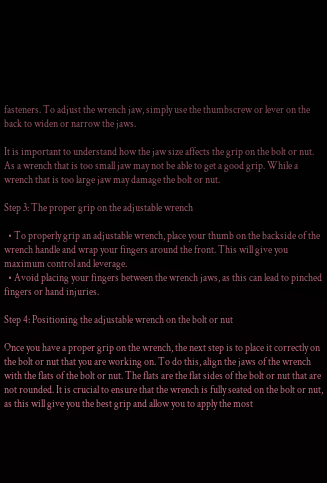fasteners. To adjust the wrench jaw, simply use the thumbscrew or lever on the back to widen or narrow the jaws.

It is important to understand how the jaw size affects the grip on the bolt or nut. As a wrench that is too small jaw may not be able to get a good grip. While a wrench that is too large jaw may damage the bolt or nut.

Step 3: The proper grip on the adjustable wrench

  • To properly grip an adjustable wrench, place your thumb on the backside of the wrench handle and wrap your fingers around the front. This will give you maximum control and leverage.
  • Avoid placing your fingers between the wrench jaws, as this can lead to pinched fingers or hand injuries.

Step 4: Positioning the adjustable wrench on the bolt or nut

Once you have a proper grip on the wrench, the next step is to place it correctly on the bolt or nut that you are working on. To do this, align the jaws of the wrench with the flats of the bolt or nut. The flats are the flat sides of the bolt or nut that are not rounded. It is crucial to ensure that the wrench is fully seated on the bolt or nut, as this will give you the best grip and allow you to apply the most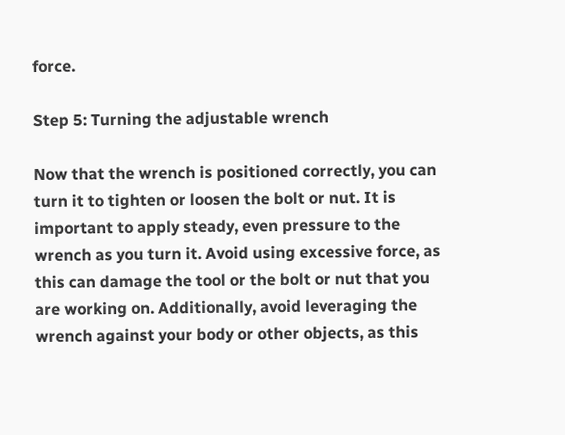force.

Step 5: Turning the adjustable wrench

Now that the wrench is positioned correctly, you can turn it to tighten or loosen the bolt or nut. It is important to apply steady, even pressure to the wrench as you turn it. Avoid using excessive force, as this can damage the tool or the bolt or nut that you are working on. Additionally, avoid leveraging the wrench against your body or other objects, as this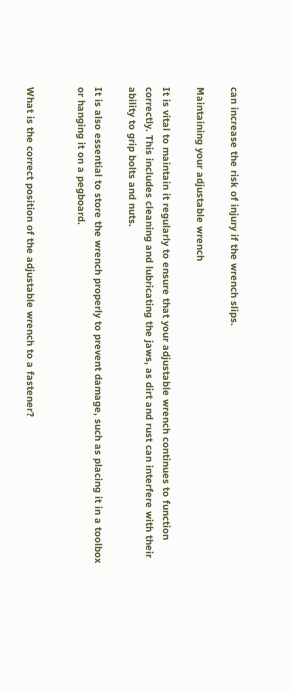can increase the risk of injury if the wrench slips.

Maintaining your adjustable wrench

It is vital to maintain it regularly to ensure that your adjustable wrench continues to function correctly. This includes cleaning and lubricating the jaws, as dirt and rust can interfere with their ability to grip bolts and nuts.

It is also essential to store the wrench properly to prevent damage, such as placing it in a toolbox or hanging it on a pegboard.


What is the correct position of the adjustable wrench to a fastener?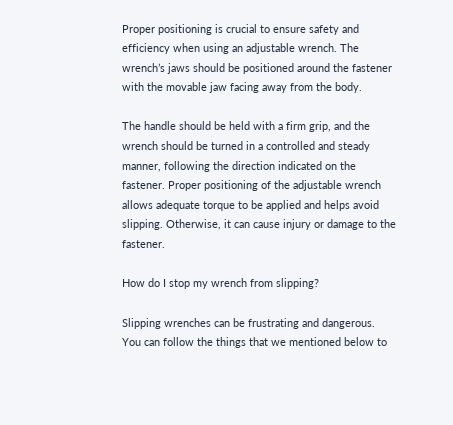Proper positioning is crucial to ensure safety and efficiency when using an adjustable wrench. The wrench’s jaws should be positioned around the fastener with the movable jaw facing away from the body.

The handle should be held with a firm grip, and the wrench should be turned in a controlled and steady manner, following the direction indicated on the fastener. Proper positioning of the adjustable wrench allows adequate torque to be applied and helps avoid slipping. Otherwise, it can cause injury or damage to the fastener.

How do I stop my wrench from slipping?

Slipping wrenches can be frustrating and dangerous. You can follow the things that we mentioned below to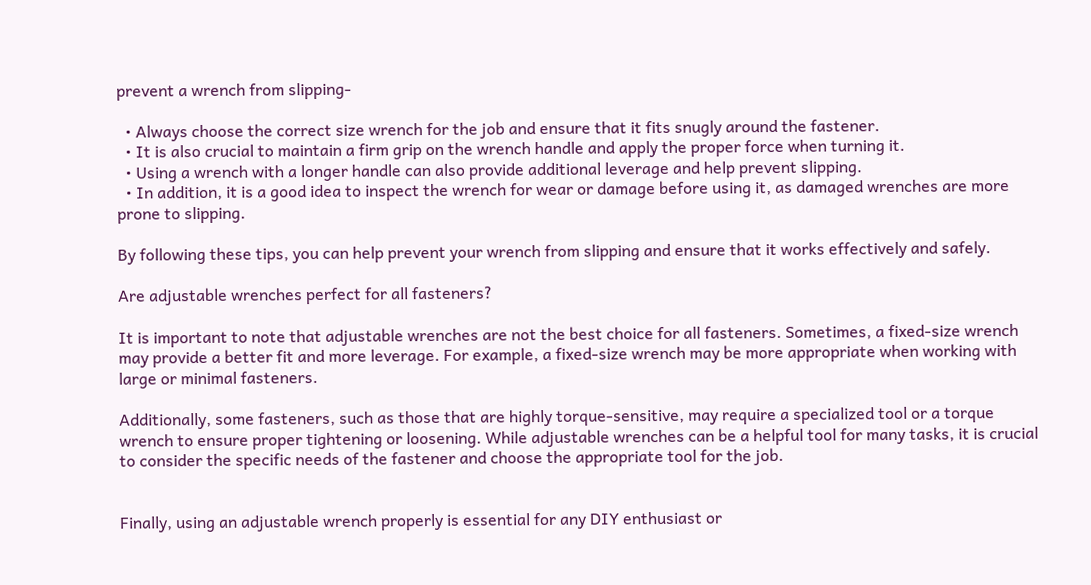prevent a wrench from slipping-

  • Always choose the correct size wrench for the job and ensure that it fits snugly around the fastener.
  • It is also crucial to maintain a firm grip on the wrench handle and apply the proper force when turning it.
  • Using a wrench with a longer handle can also provide additional leverage and help prevent slipping.
  • In addition, it is a good idea to inspect the wrench for wear or damage before using it, as damaged wrenches are more prone to slipping.

By following these tips, you can help prevent your wrench from slipping and ensure that it works effectively and safely.

Are adjustable wrenches perfect for all fasteners?

It is important to note that adjustable wrenches are not the best choice for all fasteners. Sometimes, a fixed-size wrench may provide a better fit and more leverage. For example, a fixed-size wrench may be more appropriate when working with large or minimal fasteners.

Additionally, some fasteners, such as those that are highly torque-sensitive, may require a specialized tool or a torque wrench to ensure proper tightening or loosening. While adjustable wrenches can be a helpful tool for many tasks, it is crucial to consider the specific needs of the fastener and choose the appropriate tool for the job.


Finally, using an adjustable wrench properly is essential for any DIY enthusiast or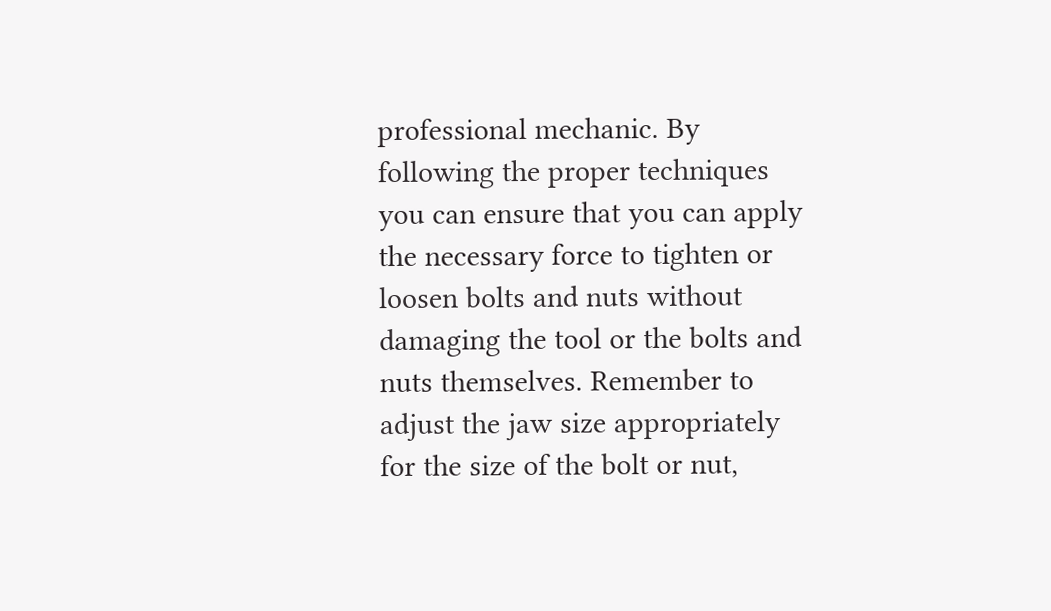professional mechanic. By following the proper techniques you can ensure that you can apply the necessary force to tighten or loosen bolts and nuts without damaging the tool or the bolts and nuts themselves. Remember to adjust the jaw size appropriately for the size of the bolt or nut,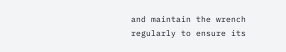and maintain the wrench regularly to ensure its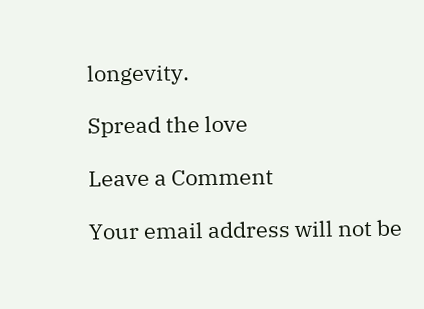longevity.

Spread the love

Leave a Comment

Your email address will not be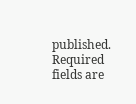published. Required fields are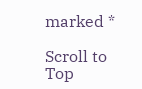marked *

Scroll to Top